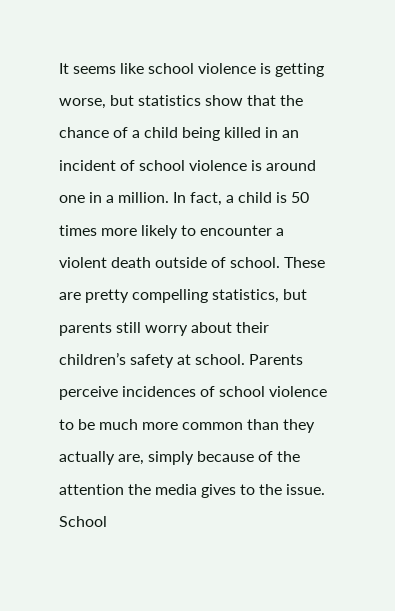It seems like school violence is getting worse, but statistics show that the chance of a child being killed in an incident of school violence is around one in a million. In fact, a child is 50 times more likely to encounter a violent death outside of school. These are pretty compelling statistics, but parents still worry about their children’s safety at school. Parents perceive incidences of school violence to be much more common than they actually are, simply because of the attention the media gives to the issue. School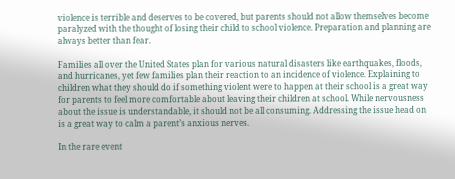violence is terrible and deserves to be covered, but parents should not allow themselves become paralyzed with the thought of losing their child to school violence. Preparation and planning are always better than fear.

Families all over the United States plan for various natural disasters like earthquakes, floods, and hurricanes, yet few families plan their reaction to an incidence of violence. Explaining to children what they should do if something violent were to happen at their school is a great way for parents to feel more comfortable about leaving their children at school. While nervousness about the issue is understandable, it should not be all consuming. Addressing the issue head on is a great way to calm a parent’s anxious nerves.

In the rare event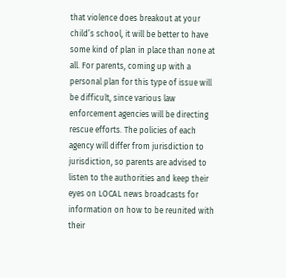that violence does breakout at your child’s school, it will be better to have some kind of plan in place than none at all. For parents, coming up with a personal plan for this type of issue will be difficult, since various law enforcement agencies will be directing rescue efforts. The policies of each agency will differ from jurisdiction to jurisdiction, so parents are advised to listen to the authorities and keep their eyes on LOCAL news broadcasts for information on how to be reunited with their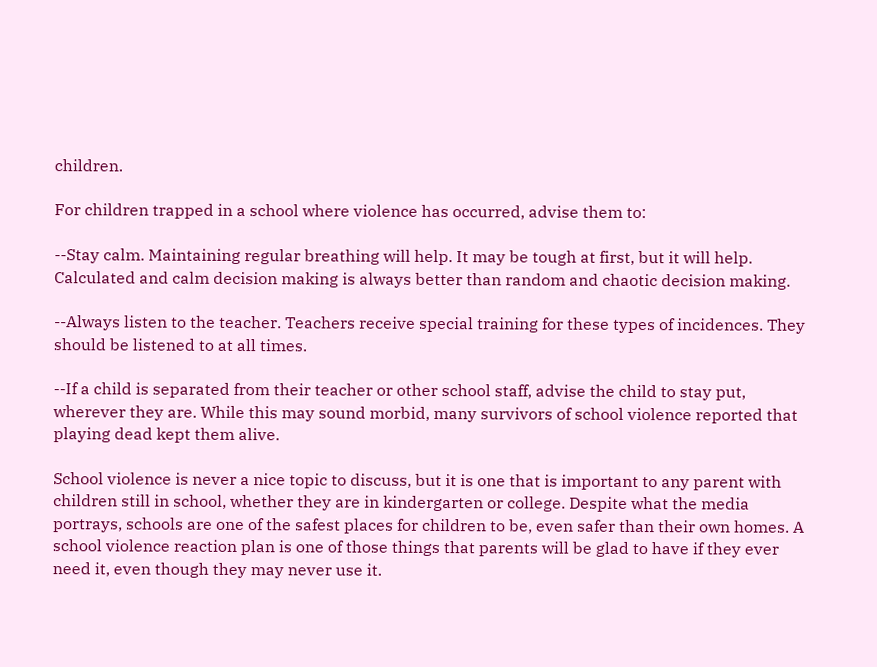children.

For children trapped in a school where violence has occurred, advise them to:

--Stay calm. Maintaining regular breathing will help. It may be tough at first, but it will help. Calculated and calm decision making is always better than random and chaotic decision making.

--Always listen to the teacher. Teachers receive special training for these types of incidences. They should be listened to at all times.

--If a child is separated from their teacher or other school staff, advise the child to stay put, wherever they are. While this may sound morbid, many survivors of school violence reported that playing dead kept them alive.

School violence is never a nice topic to discuss, but it is one that is important to any parent with children still in school, whether they are in kindergarten or college. Despite what the media portrays, schools are one of the safest places for children to be, even safer than their own homes. A school violence reaction plan is one of those things that parents will be glad to have if they ever need it, even though they may never use it.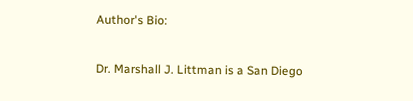Author's Bio:

Dr. Marshall J. Littman is a San Diego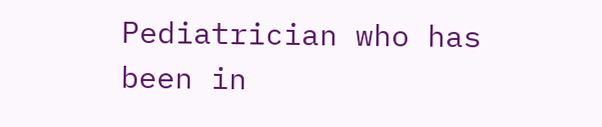Pediatrician who has been in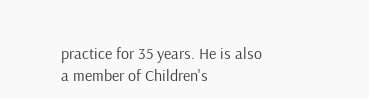practice for 35 years. He is also a member of Children's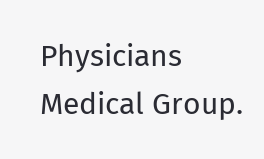Physicians Medical Group.